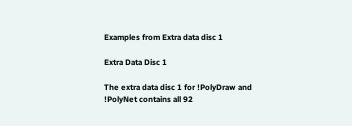Examples from Extra data disc 1

Extra Data Disc 1

The extra data disc 1 for !PolyDraw and !PolyNet contains all 92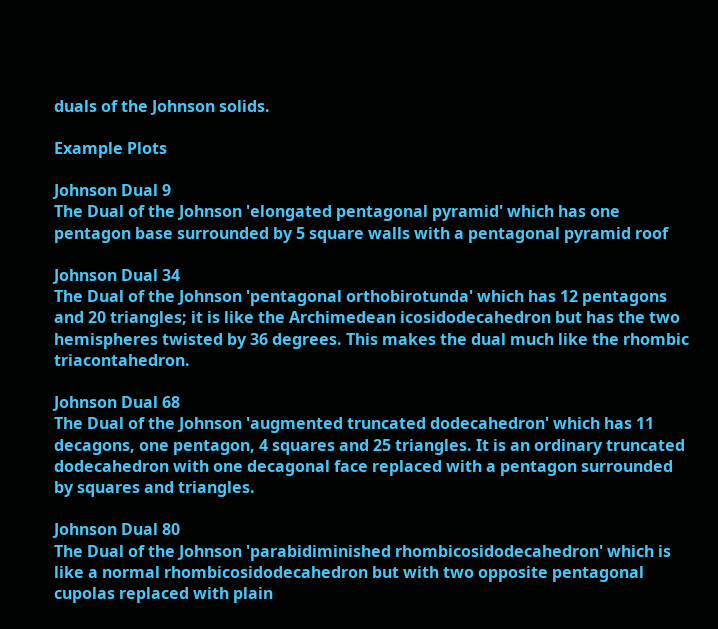duals of the Johnson solids.

Example Plots

Johnson Dual 9
The Dual of the Johnson 'elongated pentagonal pyramid' which has one pentagon base surrounded by 5 square walls with a pentagonal pyramid roof

Johnson Dual 34
The Dual of the Johnson 'pentagonal orthobirotunda' which has 12 pentagons and 20 triangles; it is like the Archimedean icosidodecahedron but has the two hemispheres twisted by 36 degrees. This makes the dual much like the rhombic triacontahedron.

Johnson Dual 68
The Dual of the Johnson 'augmented truncated dodecahedron' which has 11 decagons, one pentagon, 4 squares and 25 triangles. It is an ordinary truncated dodecahedron with one decagonal face replaced with a pentagon surrounded by squares and triangles.

Johnson Dual 80
The Dual of the Johnson 'parabidiminished rhombicosidodecahedron' which is like a normal rhombicosidodecahedron but with two opposite pentagonal cupolas replaced with plain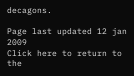decagons.

Page last updated 12 jan 2009
Click here to return to the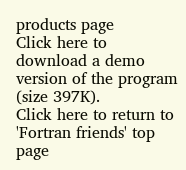products page
Click here to download a demo version of the program (size 397K).
Click here to return to 'Fortran friends' top page